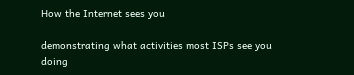How the Internet sees you

demonstrating what activities most ISPs see you doing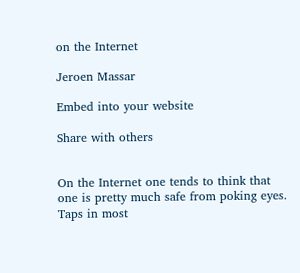on the Internet

Jeroen Massar

Embed into your website

Share with others


On the Internet one tends to think that one is pretty much safe from poking eyes. Taps in most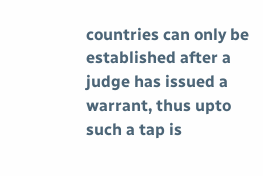countries can only be established after a judge has issued a warrant, thus upto such a tap is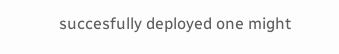succesfully deployed one might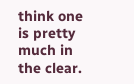think one is pretty much in the clear.